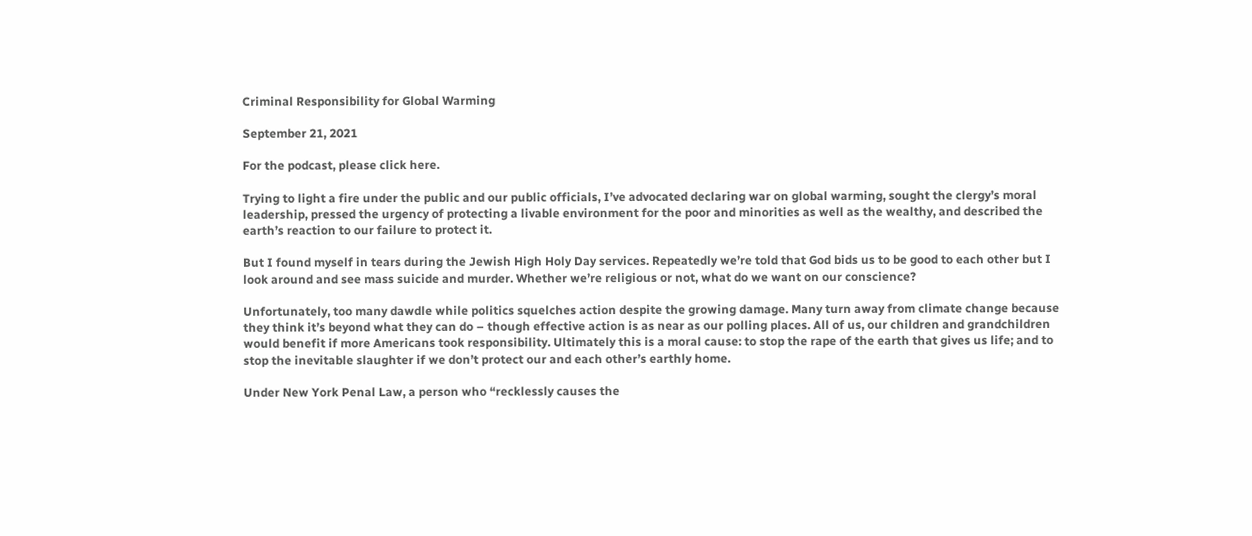Criminal Responsibility for Global Warming

September 21, 2021

For the podcast, please click here.

Trying to light a fire under the public and our public officials, I’ve advocated declaring war on global warming, sought the clergy’s moral leadership, pressed the urgency of protecting a livable environment for the poor and minorities as well as the wealthy, and described the earth’s reaction to our failure to protect it.

But I found myself in tears during the Jewish High Holy Day services. Repeatedly we’re told that God bids us to be good to each other but I look around and see mass suicide and murder. Whether we’re religious or not, what do we want on our conscience?

Unfortunately, too many dawdle while politics squelches action despite the growing damage. Many turn away from climate change because they think it’s beyond what they can do – though effective action is as near as our polling places. All of us, our children and grandchildren would benefit if more Americans took responsibility. Ultimately this is a moral cause: to stop the rape of the earth that gives us life; and to stop the inevitable slaughter if we don’t protect our and each other’s earthly home.

Under New York Penal Law, a person who “recklessly causes the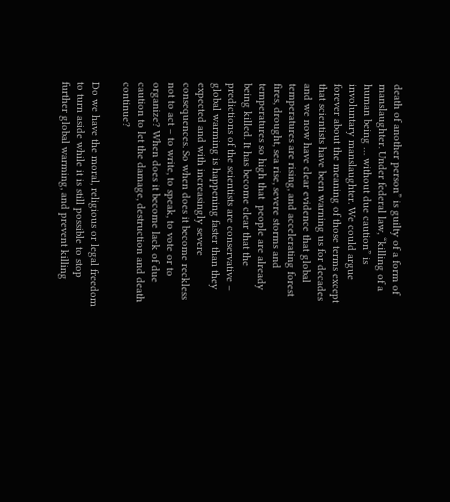death of another person” is guilty of a form of manslaughter. Under federal law, “killing of a human being … without due caution” is involuntary manslaughter. We could argue forever about the meaning of those terms except that scientists have been warning us for decades and we now have clear evidence that global temperatures are rising, and accelerating forest fires, drought, sea rise, severe storms and temperatures so high that  people are already being killed. It has become clear that the predictions of the scientists are conservative – global warming is happening faster than they expected and with increasingly severe consequences. So when does it become reckless not to act – to write, to speak, to vote or to organize? When does it become lack of due caution to let the damage, destruction and death continue?

Do we have the moral, religious or legal freedom to turn aside while it is still possible to stop further global warming, and prevent killing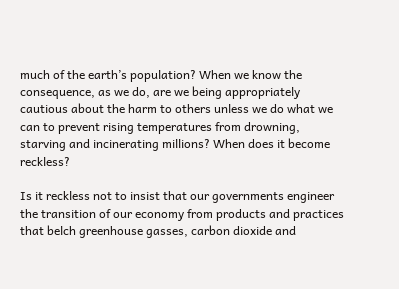much of the earth’s population? When we know the consequence, as we do, are we being appropriately cautious about the harm to others unless we do what we can to prevent rising temperatures from drowning, starving and incinerating millions? When does it become reckless?

Is it reckless not to insist that our governments engineer the transition of our economy from products and practices that belch greenhouse gasses, carbon dioxide and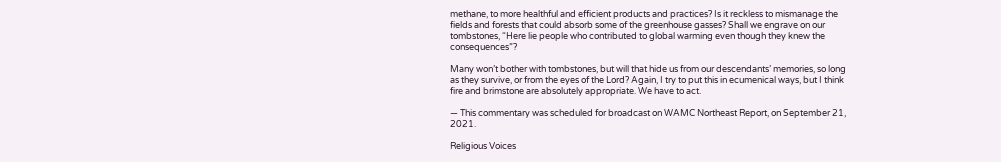methane, to more healthful and efficient products and practices? Is it reckless to mismanage the fields and forests that could absorb some of the greenhouse gasses? Shall we engrave on our tombstones, “Here lie people who contributed to global warming even though they knew the consequences”?

Many won’t bother with tombstones, but will that hide us from our descendants’ memories, so long as they survive, or from the eyes of the Lord? Again, I try to put this in ecumenical ways, but I think fire and brimstone are absolutely appropriate. We have to act.

— This commentary was scheduled for broadcast on WAMC Northeast Report, on September 21, 2021.

Religious Voices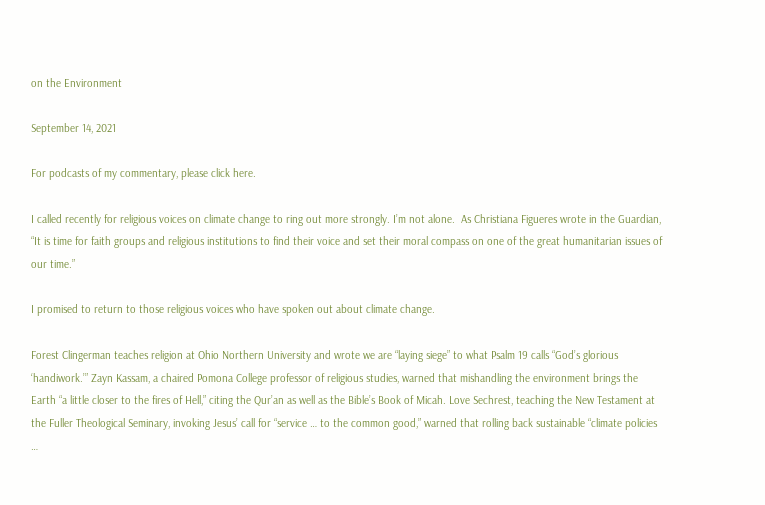on the Environment

September 14, 2021

For podcasts of my commentary, please click here.

I called recently for religious voices on climate change to ring out more strongly. I’m not alone.  As Christiana Figueres wrote in the Guardian, “It is time for faith groups and religious institutions to find their voice and set their moral compass on one of the great humanitarian issues of our time.”

I promised to return to those religious voices who have spoken out about climate change.

Forest Clingerman teaches religion at Ohio Northern University and wrote we are “laying siege” to what Psalm 19 calls “God’s glorious ‘handiwork.’” Zayn Kassam, a chaired Pomona College professor of religious studies, warned that mishandling the environment brings the Earth “a little closer to the fires of Hell,” citing the Qur’an as well as the Bible’s Book of Micah. Love Sechrest, teaching the New Testament at the Fuller Theological Seminary, invoking Jesus’ call for “service … to the common good,” warned that rolling back sustainable “climate policies …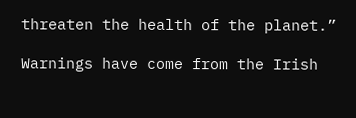threaten the health of the planet.”

Warnings have come from the Irish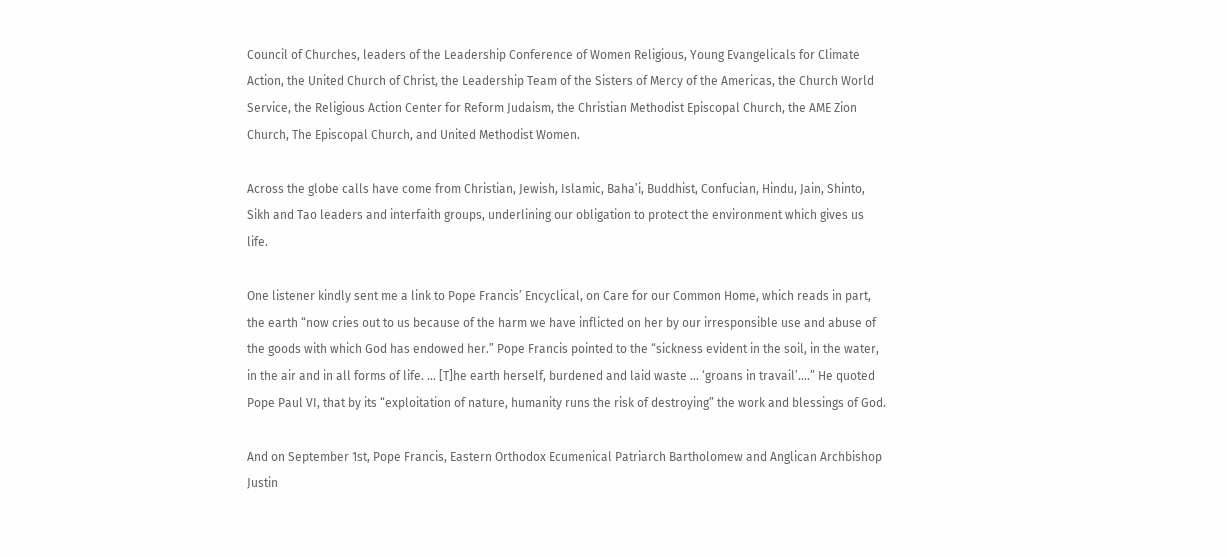Council of Churches, leaders of the Leadership Conference of Women Religious, Young Evangelicals for Climate Action, the United Church of Christ, the Leadership Team of the Sisters of Mercy of the Americas, the Church World Service, the Religious Action Center for Reform Judaism, the Christian Methodist Episcopal Church, the AME Zion Church, The Episcopal Church, and United Methodist Women.

Across the globe calls have come from Christian, Jewish, Islamic, Baha’i, Buddhist, Confucian, Hindu, Jain, Shinto, Sikh and Tao leaders and interfaith groups, underlining our obligation to protect the environment which gives us life.

One listener kindly sent me a link to Pope Francis’ Encyclical, on Care for our Common Home, which reads in part, the earth “now cries out to us because of the harm we have inflicted on her by our irresponsible use and abuse of the goods with which God has endowed her.” Pope Francis pointed to the “sickness evident in the soil, in the water, in the air and in all forms of life. … [T]he earth herself, burdened and laid waste … ‘groans in travail’….” He quoted Pope Paul VI, that by its “exploitation of nature, humanity runs the risk of destroying” the work and blessings of God.

And on September 1st, Pope Francis, Eastern Orthodox Ecumenical Patriarch Bartholomew and Anglican Archbishop Justin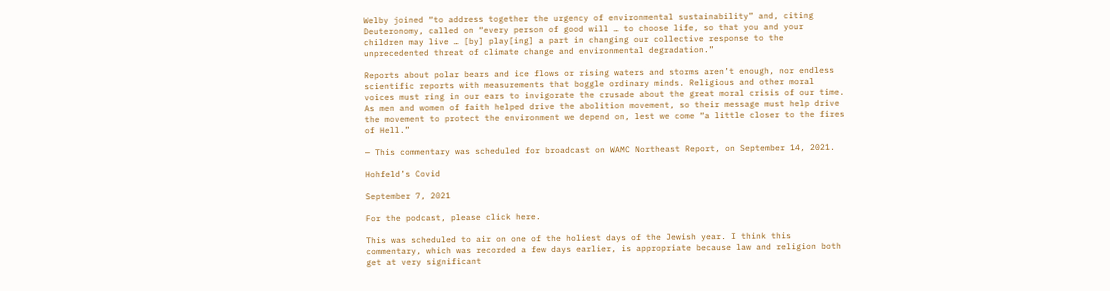Welby joined “to address together the urgency of environmental sustainability” and, citing Deuteronomy, called on “every person of good will … to choose life, so that you and your children may live … [by] play[ing] a part in changing our collective response to the unprecedented threat of climate change and environmental degradation.”

Reports about polar bears and ice flows or rising waters and storms aren’t enough, nor endless scientific reports with measurements that boggle ordinary minds. Religious and other moral voices must ring in our ears to invigorate the crusade about the great moral crisis of our time. As men and women of faith helped drive the abolition movement, so their message must help drive the movement to protect the environment we depend on, lest we come “a little closer to the fires of Hell.”

— This commentary was scheduled for broadcast on WAMC Northeast Report, on September 14, 2021.

Hohfeld’s Covid

September 7, 2021

For the podcast, please click here.

This was scheduled to air on one of the holiest days of the Jewish year. I think this commentary, which was recorded a few days earlier, is appropriate because law and religion both get at very significant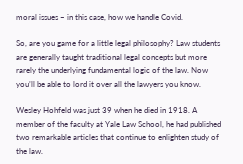moral issues – in this case, how we handle Covid.

So, are you game for a little legal philosophy? Law students are generally taught traditional legal concepts but more rarely the underlying fundamental logic of the law. Now you’ll be able to lord it over all the lawyers you know.

Wesley Hohfeld was just 39 when he died in 1918. A member of the faculty at Yale Law School, he had published two remarkable articles that continue to enlighten study of the law.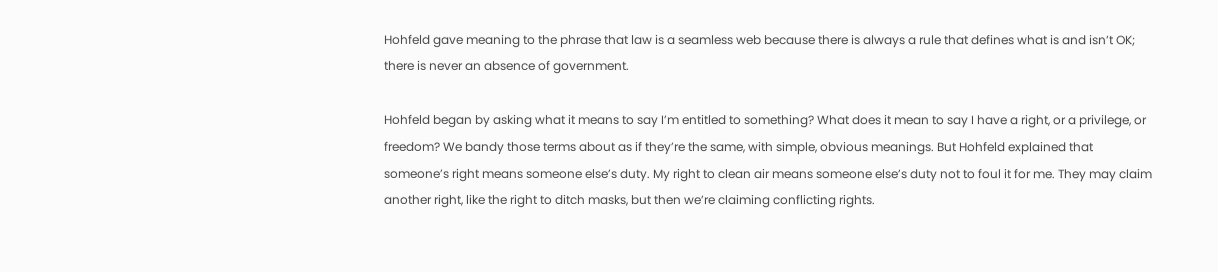Hohfeld gave meaning to the phrase that law is a seamless web because there is always a rule that defines what is and isn’t OK; there is never an absence of government.

Hohfeld began by asking what it means to say I’m entitled to something? What does it mean to say I have a right, or a privilege, or freedom? We bandy those terms about as if they’re the same, with simple, obvious meanings. But Hohfeld explained that someone’s right means someone else’s duty. My right to clean air means someone else’s duty not to foul it for me. They may claim another right, like the right to ditch masks, but then we’re claiming conflicting rights.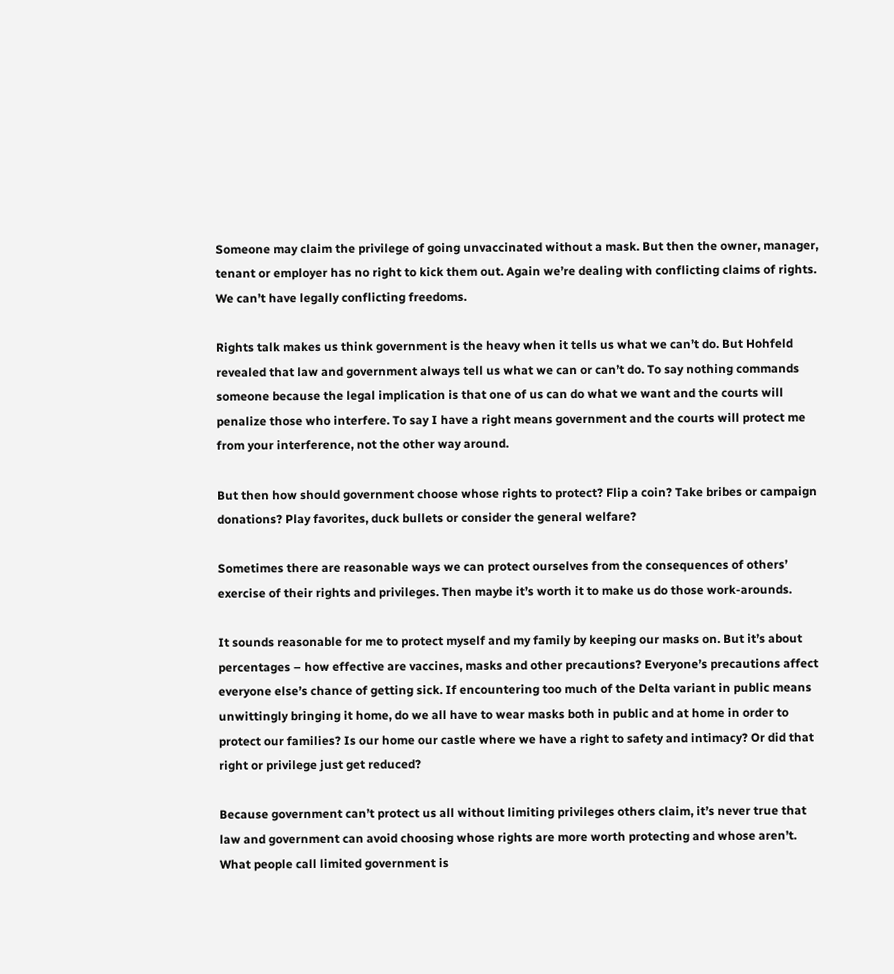Someone may claim the privilege of going unvaccinated without a mask. But then the owner, manager, tenant or employer has no right to kick them out. Again we’re dealing with conflicting claims of rights. We can’t have legally conflicting freedoms.

Rights talk makes us think government is the heavy when it tells us what we can’t do. But Hohfeld revealed that law and government always tell us what we can or can’t do. To say nothing commands someone because the legal implication is that one of us can do what we want and the courts will penalize those who interfere. To say I have a right means government and the courts will protect me from your interference, not the other way around.

But then how should government choose whose rights to protect? Flip a coin? Take bribes or campaign donations? Play favorites, duck bullets or consider the general welfare?

Sometimes there are reasonable ways we can protect ourselves from the consequences of others’ exercise of their rights and privileges. Then maybe it’s worth it to make us do those work-arounds.

It sounds reasonable for me to protect myself and my family by keeping our masks on. But it’s about percentages – how effective are vaccines, masks and other precautions? Everyone’s precautions affect everyone else’s chance of getting sick. If encountering too much of the Delta variant in public means unwittingly bringing it home, do we all have to wear masks both in public and at home in order to protect our families? Is our home our castle where we have a right to safety and intimacy? Or did that right or privilege just get reduced?

Because government can’t protect us all without limiting privileges others claim, it’s never true that law and government can avoid choosing whose rights are more worth protecting and whose aren’t. What people call limited government is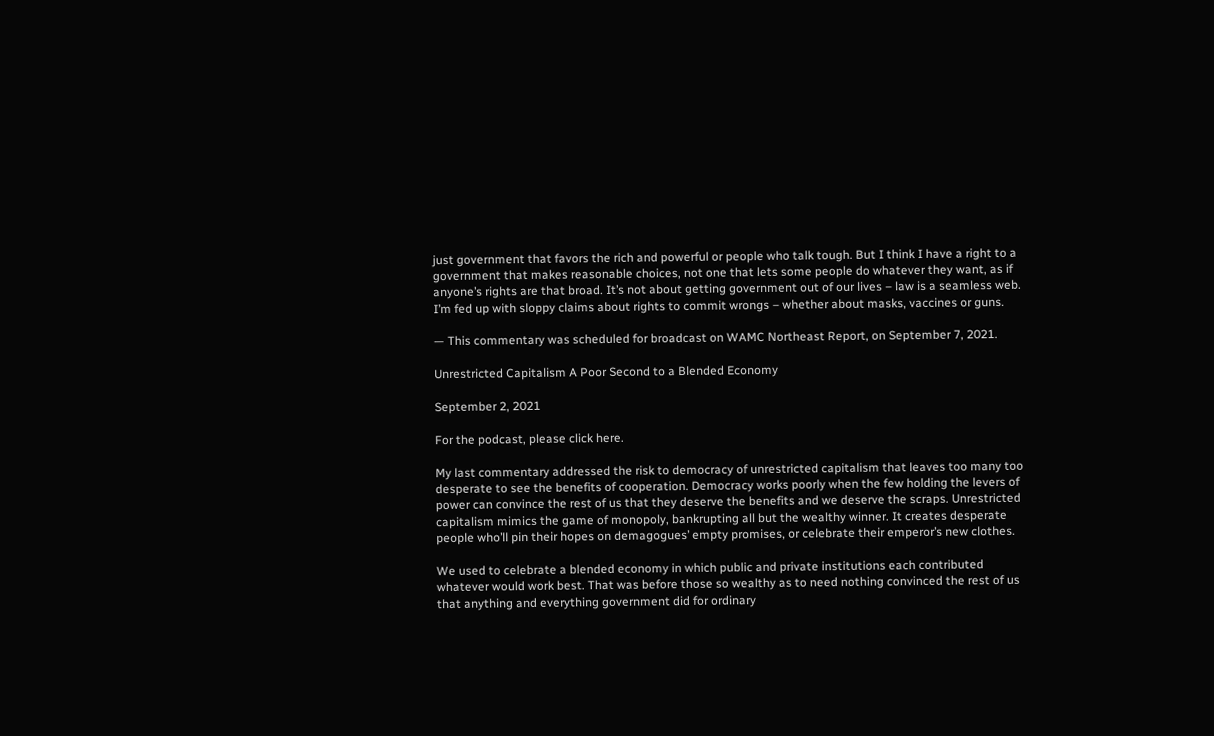just government that favors the rich and powerful or people who talk tough. But I think I have a right to a government that makes reasonable choices, not one that lets some people do whatever they want, as if anyone’s rights are that broad. It’s not about getting government out of our lives – law is a seamless web. I’m fed up with sloppy claims about rights to commit wrongs – whether about masks, vaccines or guns.

— This commentary was scheduled for broadcast on WAMC Northeast Report, on September 7, 2021.

Unrestricted Capitalism A Poor Second to a Blended Economy

September 2, 2021

For the podcast, please click here.

My last commentary addressed the risk to democracy of unrestricted capitalism that leaves too many too desperate to see the benefits of cooperation. Democracy works poorly when the few holding the levers of power can convince the rest of us that they deserve the benefits and we deserve the scraps. Unrestricted capitalism mimics the game of monopoly, bankrupting all but the wealthy winner. It creates desperate people who’ll pin their hopes on demagogues’ empty promises, or celebrate their emperor’s new clothes.

We used to celebrate a blended economy in which public and private institutions each contributed whatever would work best. That was before those so wealthy as to need nothing convinced the rest of us that anything and everything government did for ordinary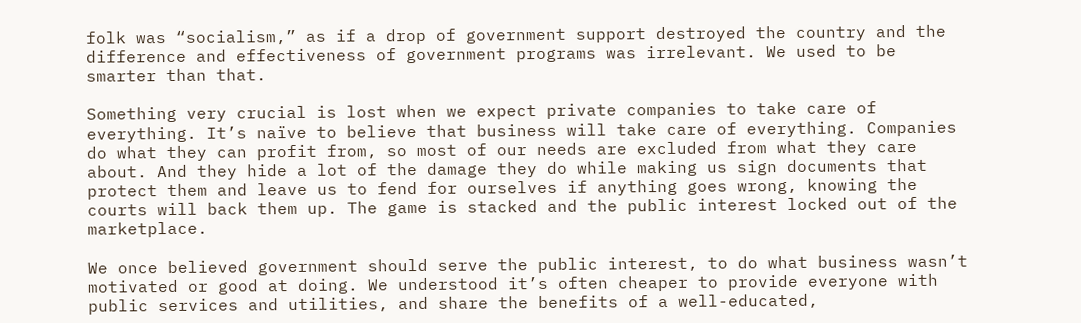folk was “socialism,” as if a drop of government support destroyed the country and the difference and effectiveness of government programs was irrelevant. We used to be smarter than that.

Something very crucial is lost when we expect private companies to take care of everything. It’s naïve to believe that business will take care of everything. Companies do what they can profit from, so most of our needs are excluded from what they care about. And they hide a lot of the damage they do while making us sign documents that protect them and leave us to fend for ourselves if anything goes wrong, knowing the courts will back them up. The game is stacked and the public interest locked out of the marketplace.

We once believed government should serve the public interest, to do what business wasn’t motivated or good at doing. We understood it’s often cheaper to provide everyone with public services and utilities, and share the benefits of a well-educated,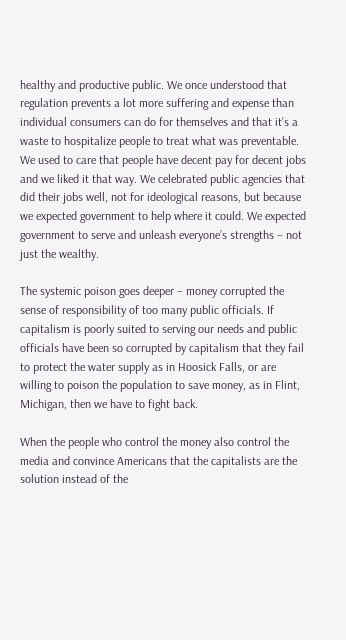healthy and productive public. We once understood that regulation prevents a lot more suffering and expense than individual consumers can do for themselves and that it’s a waste to hospitalize people to treat what was preventable. We used to care that people have decent pay for decent jobs and we liked it that way. We celebrated public agencies that did their jobs well, not for ideological reasons, but because we expected government to help where it could. We expected government to serve and unleash everyone’s strengths – not just the wealthy.

The systemic poison goes deeper – money corrupted the sense of responsibility of too many public officials. If capitalism is poorly suited to serving our needs and public officials have been so corrupted by capitalism that they fail to protect the water supply as in Hoosick Falls, or are willing to poison the population to save money, as in Flint, Michigan, then we have to fight back.

When the people who control the money also control the media and convince Americans that the capitalists are the solution instead of the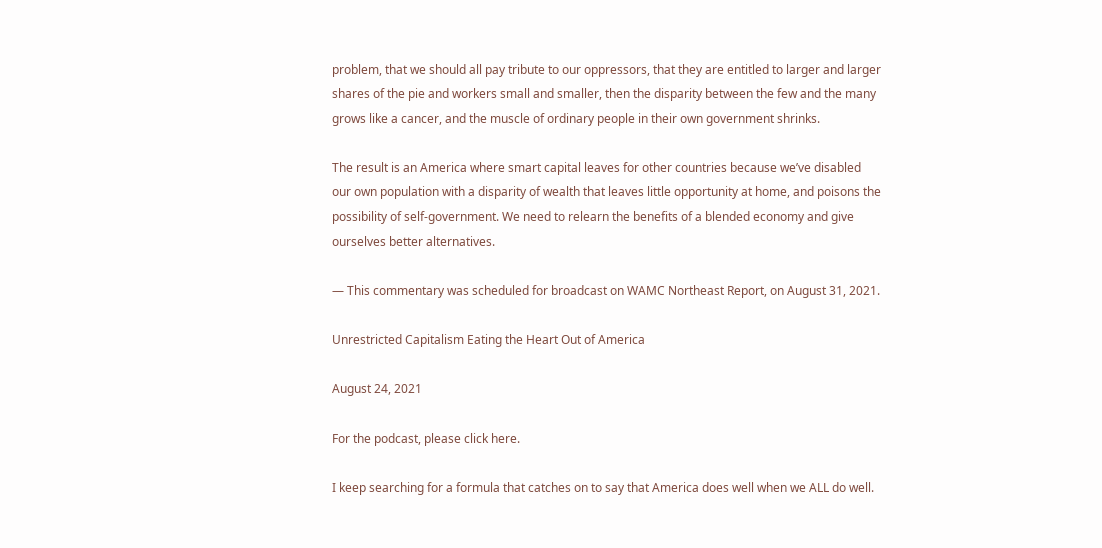problem, that we should all pay tribute to our oppressors, that they are entitled to larger and larger shares of the pie and workers small and smaller, then the disparity between the few and the many grows like a cancer, and the muscle of ordinary people in their own government shrinks.

The result is an America where smart capital leaves for other countries because we’ve disabled our own population with a disparity of wealth that leaves little opportunity at home, and poisons the possibility of self-government. We need to relearn the benefits of a blended economy and give ourselves better alternatives.

— This commentary was scheduled for broadcast on WAMC Northeast Report, on August 31, 2021.

Unrestricted Capitalism Eating the Heart Out of America

August 24, 2021

For the podcast, please click here.

I keep searching for a formula that catches on to say that America does well when we ALL do well.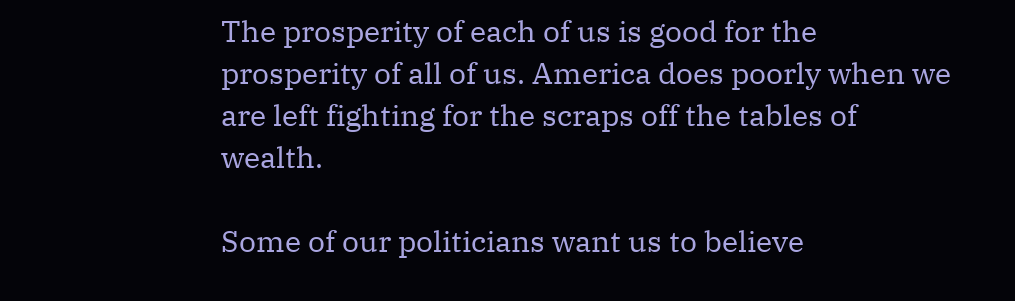The prosperity of each of us is good for the prosperity of all of us. America does poorly when we are left fighting for the scraps off the tables of wealth.

Some of our politicians want us to believe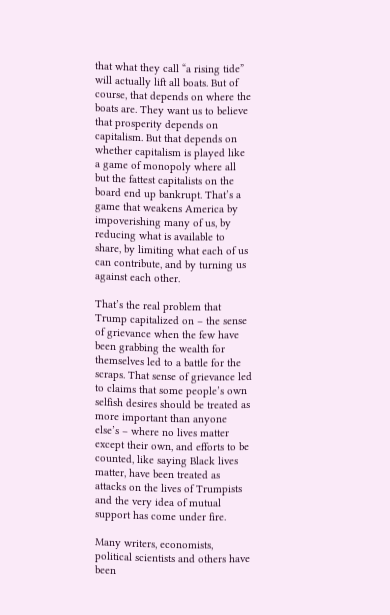that what they call “a rising tide” will actually lift all boats. But of course, that depends on where the boats are. They want us to believe that prosperity depends on capitalism. But that depends on whether capitalism is played like a game of monopoly where all but the fattest capitalists on the board end up bankrupt. That’s a game that weakens America by impoverishing many of us, by reducing what is available to share, by limiting what each of us can contribute, and by turning us against each other.

That’s the real problem that Trump capitalized on – the sense of grievance when the few have been grabbing the wealth for themselves led to a battle for the scraps. That sense of grievance led to claims that some people’s own selfish desires should be treated as more important than anyone else’s – where no lives matter except their own, and efforts to be counted, like saying Black lives matter, have been treated as attacks on the lives of Trumpists and the very idea of mutual support has come under fire.

Many writers, economists, political scientists and others have been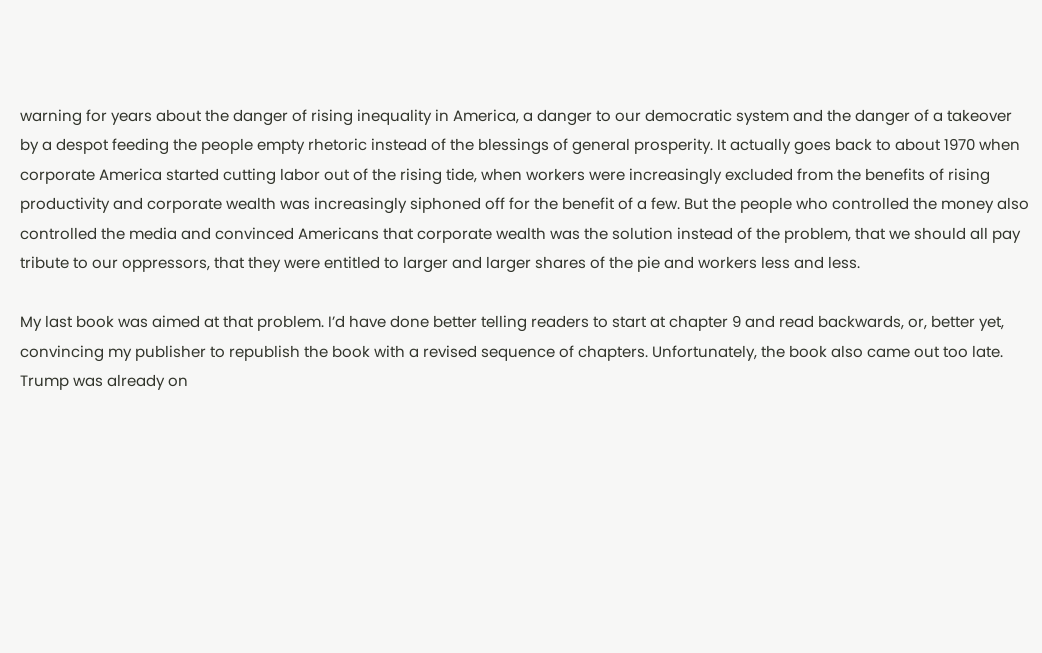warning for years about the danger of rising inequality in America, a danger to our democratic system and the danger of a takeover by a despot feeding the people empty rhetoric instead of the blessings of general prosperity. It actually goes back to about 1970 when corporate America started cutting labor out of the rising tide, when workers were increasingly excluded from the benefits of rising productivity and corporate wealth was increasingly siphoned off for the benefit of a few. But the people who controlled the money also controlled the media and convinced Americans that corporate wealth was the solution instead of the problem, that we should all pay tribute to our oppressors, that they were entitled to larger and larger shares of the pie and workers less and less.

My last book was aimed at that problem. I’d have done better telling readers to start at chapter 9 and read backwards, or, better yet, convincing my publisher to republish the book with a revised sequence of chapters. Unfortunately, the book also came out too late. Trump was already on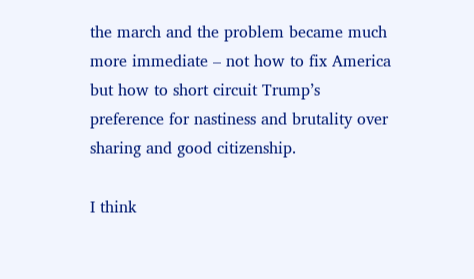the march and the problem became much more immediate – not how to fix America but how to short circuit Trump’s preference for nastiness and brutality over sharing and good citizenship.

I think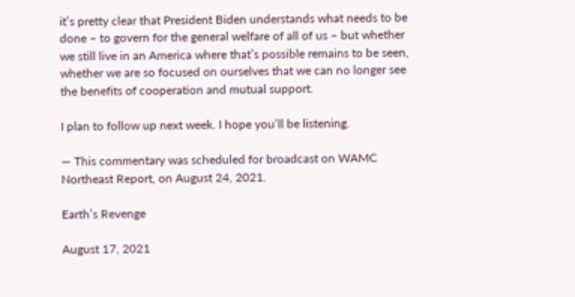it’s pretty clear that President Biden understands what needs to be done – to govern for the general welfare of all of us – but whether we still live in an America where that’s possible remains to be seen, whether we are so focused on ourselves that we can no longer see the benefits of cooperation and mutual support.

I plan to follow up next week. I hope you’ll be listening.

— This commentary was scheduled for broadcast on WAMC Northeast Report, on August 24, 2021.

Earth’s Revenge

August 17, 2021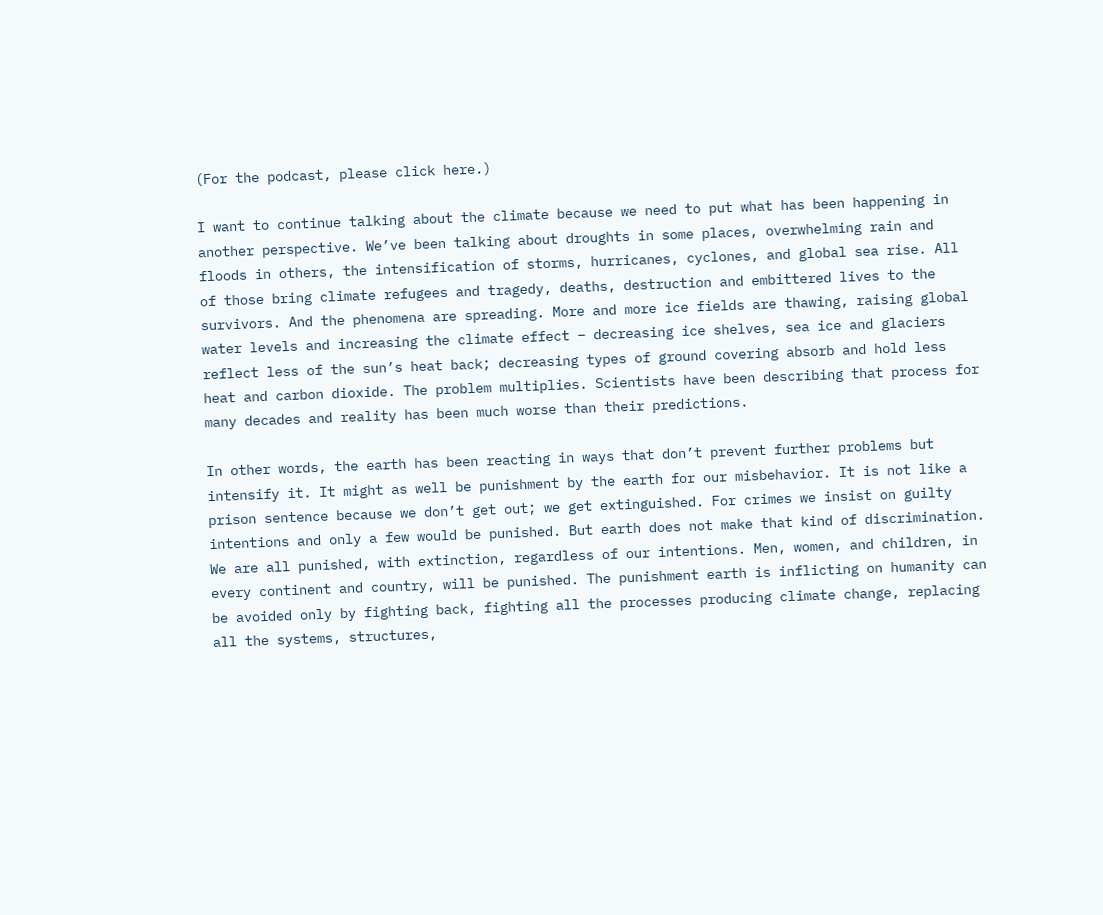(For the podcast, please click here.)

I want to continue talking about the climate because we need to put what has been happening in another perspective. We’ve been talking about droughts in some places, overwhelming rain and floods in others, the intensification of storms, hurricanes, cyclones, and global sea rise. All of those bring climate refugees and tragedy, deaths, destruction and embittered lives to the survivors. And the phenomena are spreading. More and more ice fields are thawing, raising global water levels and increasing the climate effect – decreasing ice shelves, sea ice and glaciers reflect less of the sun’s heat back; decreasing types of ground covering absorb and hold less heat and carbon dioxide. The problem multiplies. Scientists have been describing that process for many decades and reality has been much worse than their predictions.

In other words, the earth has been reacting in ways that don’t prevent further problems but intensify it. It might as well be punishment by the earth for our misbehavior. It is not like a prison sentence because we don’t get out; we get extinguished. For crimes we insist on guilty intentions and only a few would be punished. But earth does not make that kind of discrimination. We are all punished, with extinction, regardless of our intentions. Men, women, and children, in every continent and country, will be punished. The punishment earth is inflicting on humanity can be avoided only by fighting back, fighting all the processes producing climate change, replacing all the systems, structures,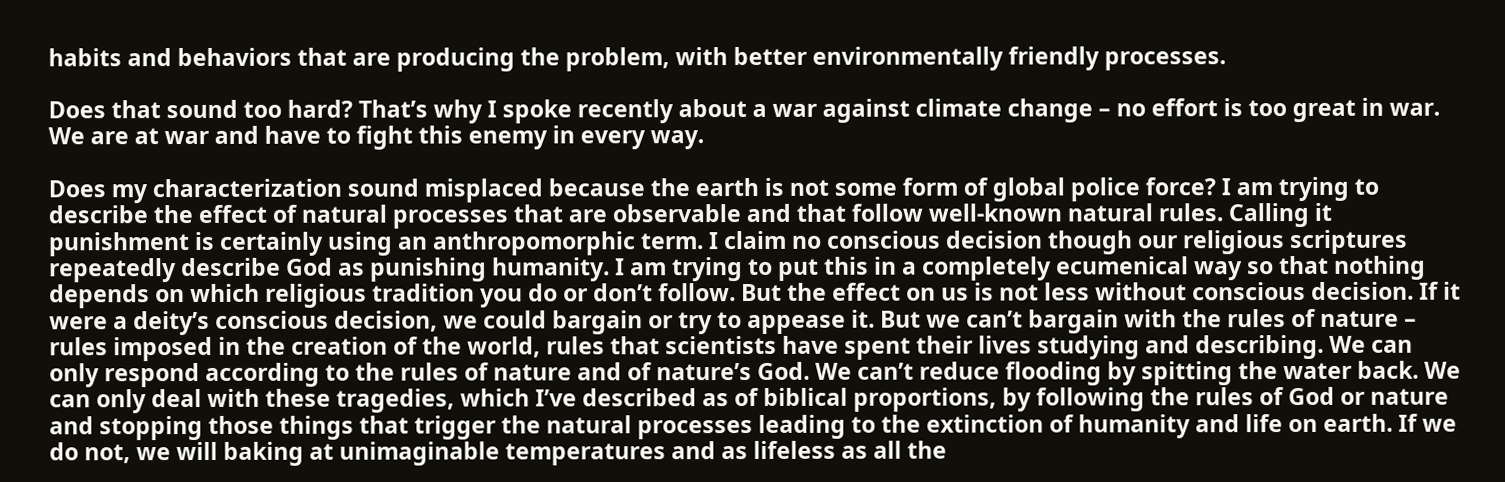habits and behaviors that are producing the problem, with better environmentally friendly processes.

Does that sound too hard? That’s why I spoke recently about a war against climate change – no effort is too great in war. We are at war and have to fight this enemy in every way.

Does my characterization sound misplaced because the earth is not some form of global police force? I am trying to describe the effect of natural processes that are observable and that follow well-known natural rules. Calling it punishment is certainly using an anthropomorphic term. I claim no conscious decision though our religious scriptures repeatedly describe God as punishing humanity. I am trying to put this in a completely ecumenical way so that nothing depends on which religious tradition you do or don’t follow. But the effect on us is not less without conscious decision. If it were a deity’s conscious decision, we could bargain or try to appease it. But we can’t bargain with the rules of nature – rules imposed in the creation of the world, rules that scientists have spent their lives studying and describing. We can only respond according to the rules of nature and of nature’s God. We can’t reduce flooding by spitting the water back. We can only deal with these tragedies, which I’ve described as of biblical proportions, by following the rules of God or nature and stopping those things that trigger the natural processes leading to the extinction of humanity and life on earth. If we do not, we will baking at unimaginable temperatures and as lifeless as all the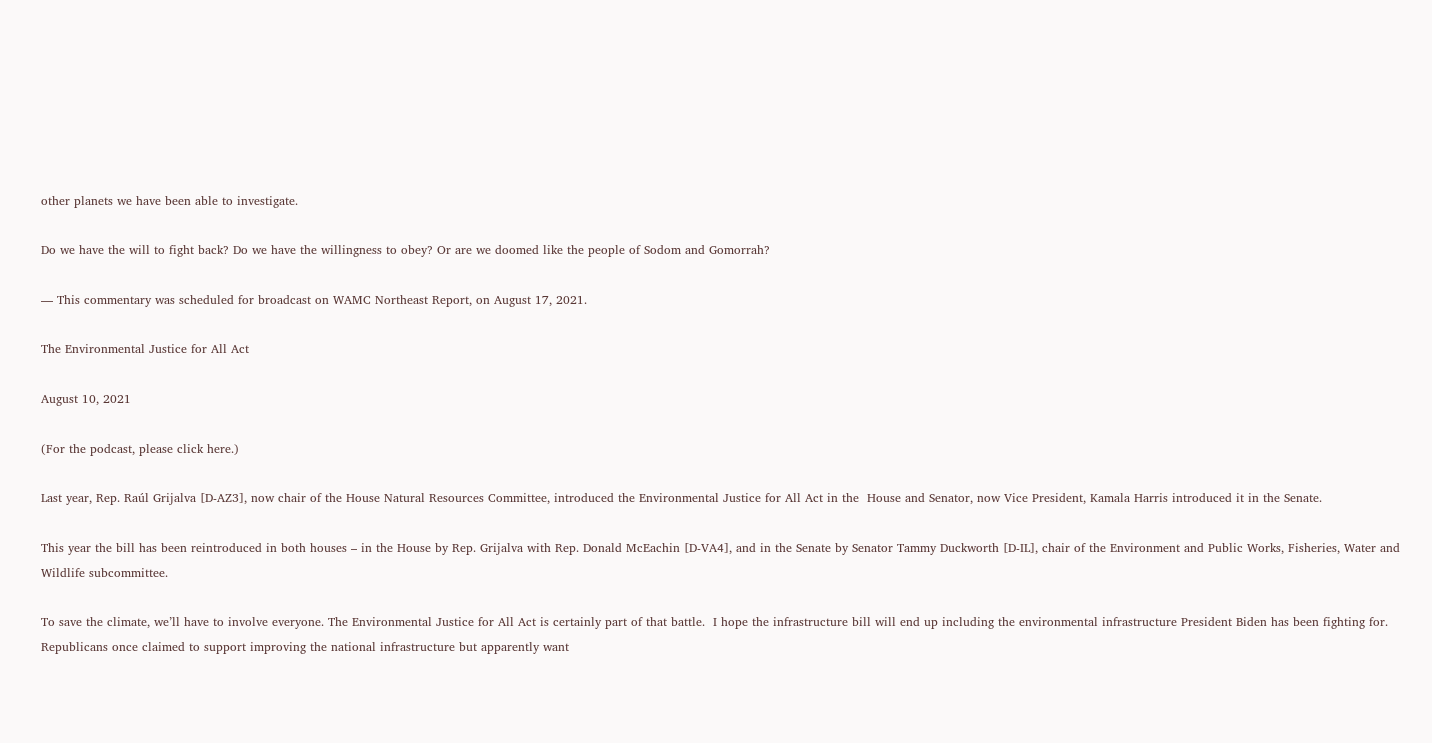other planets we have been able to investigate.

Do we have the will to fight back? Do we have the willingness to obey? Or are we doomed like the people of Sodom and Gomorrah?

— This commentary was scheduled for broadcast on WAMC Northeast Report, on August 17, 2021.

The Environmental Justice for All Act

August 10, 2021

(For the podcast, please click here.)

Last year, Rep. Raúl Grijalva [D-AZ3], now chair of the House Natural Resources Committee, introduced the Environmental Justice for All Act in the  House and Senator, now Vice President, Kamala Harris introduced it in the Senate.

This year the bill has been reintroduced in both houses – in the House by Rep. Grijalva with Rep. Donald McEachin [D-VA4], and in the Senate by Senator Tammy Duckworth [D-IL], chair of the Environment and Public Works, Fisheries, Water and Wildlife subcommittee.

To save the climate, we’ll have to involve everyone. The Environmental Justice for All Act is certainly part of that battle.  I hope the infrastructure bill will end up including the environmental infrastructure President Biden has been fighting for. Republicans once claimed to support improving the national infrastructure but apparently want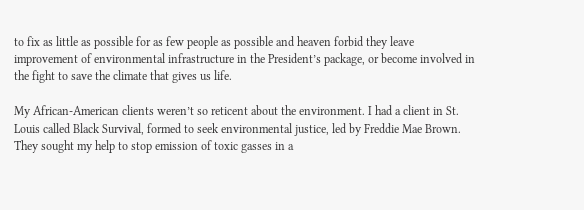to fix as little as possible for as few people as possible and heaven forbid they leave improvement of environmental infrastructure in the President’s package, or become involved in the fight to save the climate that gives us life.

My African-American clients weren’t so reticent about the environment. I had a client in St. Louis called Black Survival, formed to seek environmental justice, led by Freddie Mae Brown. They sought my help to stop emission of toxic gasses in a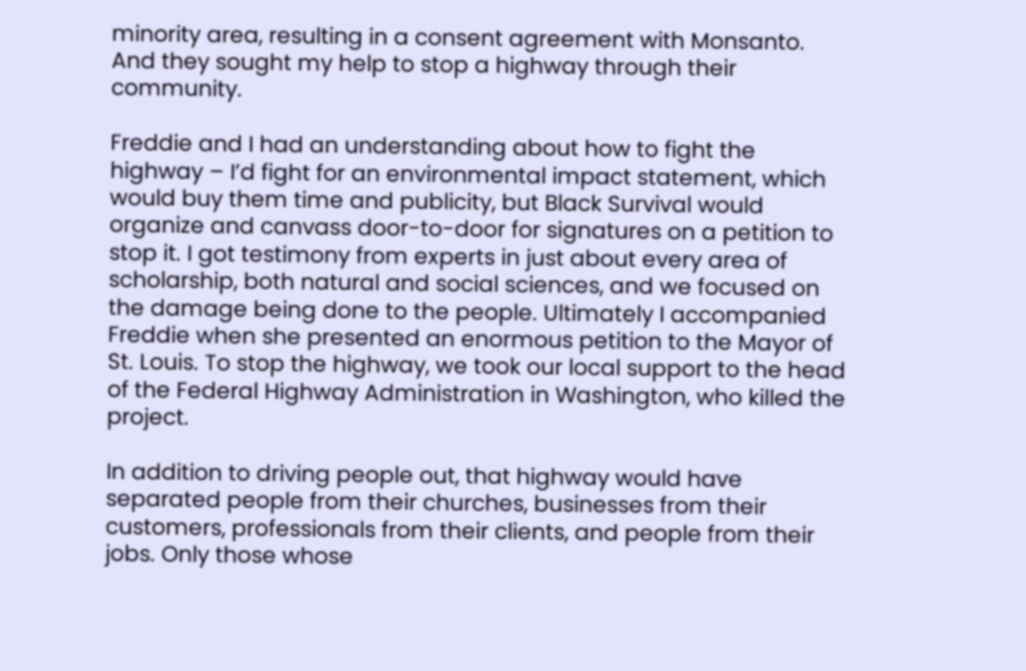minority area, resulting in a consent agreement with Monsanto. And they sought my help to stop a highway through their community.

Freddie and I had an understanding about how to fight the highway – I’d fight for an environmental impact statement, which would buy them time and publicity, but Black Survival would organize and canvass door-to-door for signatures on a petition to stop it. I got testimony from experts in just about every area of scholarship, both natural and social sciences, and we focused on the damage being done to the people. Ultimately I accompanied Freddie when she presented an enormous petition to the Mayor of St. Louis. To stop the highway, we took our local support to the head of the Federal Highway Administration in Washington, who killed the project.

In addition to driving people out, that highway would have separated people from their churches, businesses from their customers, professionals from their clients, and people from their jobs. Only those whose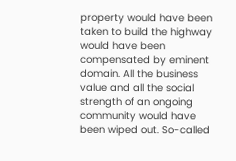property would have been taken to build the highway would have been compensated by eminent domain. All the business value and all the social strength of an ongoing community would have been wiped out. So-called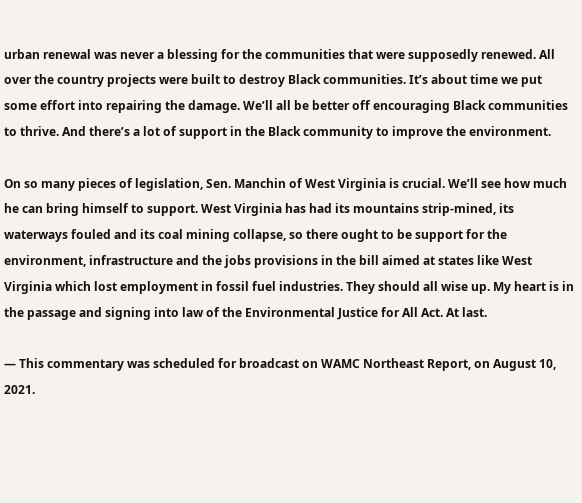urban renewal was never a blessing for the communities that were supposedly renewed. All over the country projects were built to destroy Black communities. It’s about time we put some effort into repairing the damage. We’ll all be better off encouraging Black communities to thrive. And there’s a lot of support in the Black community to improve the environment.

On so many pieces of legislation, Sen. Manchin of West Virginia is crucial. We’ll see how much he can bring himself to support. West Virginia has had its mountains strip-mined, its waterways fouled and its coal mining collapse, so there ought to be support for the environment, infrastructure and the jobs provisions in the bill aimed at states like West Virginia which lost employment in fossil fuel industries. They should all wise up. My heart is in the passage and signing into law of the Environmental Justice for All Act. At last.

— This commentary was scheduled for broadcast on WAMC Northeast Report, on August 10, 2021.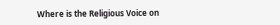Where is the Religious Voice on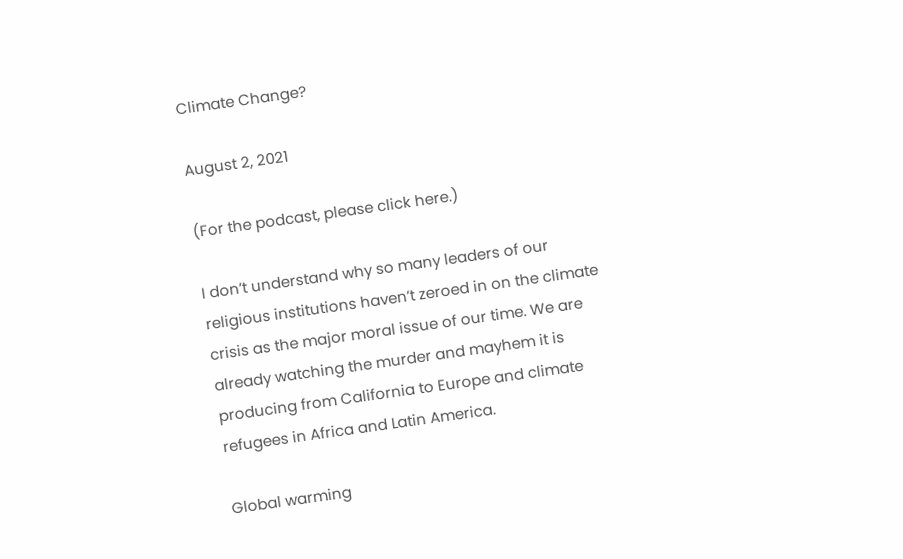Climate Change?

August 2, 2021

(For the podcast, please click here.)

I don’t understand why so many leaders of our religious institutions haven’t zeroed in on the climate crisis as the major moral issue of our time. We are already watching the murder and mayhem it is producing from California to Europe and climate refugees in Africa and Latin America.

Global warming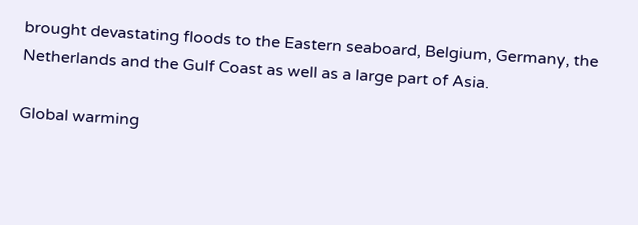brought devastating floods to the Eastern seaboard, Belgium, Germany, the Netherlands and the Gulf Coast as well as a large part of Asia.

Global warming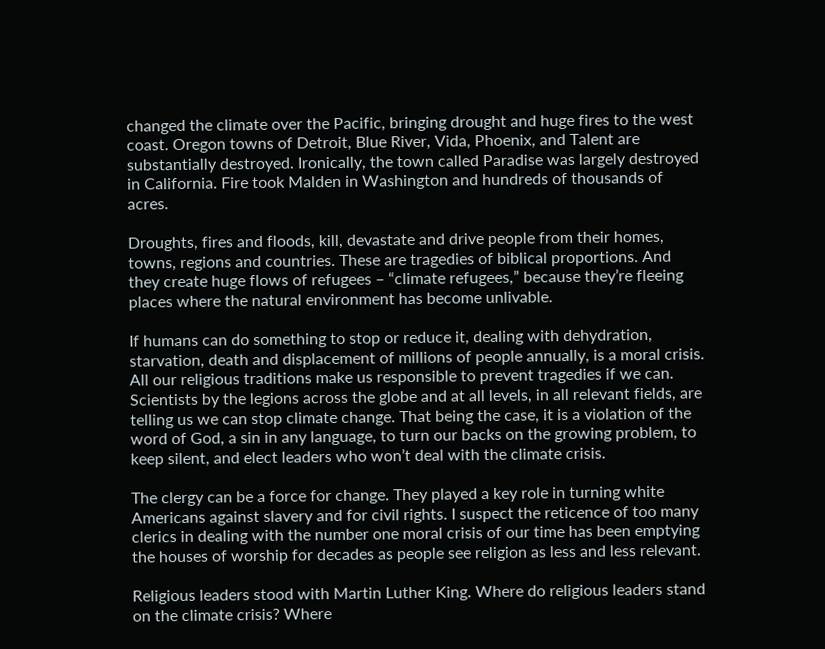changed the climate over the Pacific, bringing drought and huge fires to the west coast. Oregon towns of Detroit, Blue River, Vida, Phoenix, and Talent are substantially destroyed. Ironically, the town called Paradise was largely destroyed in California. Fire took Malden in Washington and hundreds of thousands of acres.

Droughts, fires and floods, kill, devastate and drive people from their homes, towns, regions and countries. These are tragedies of biblical proportions. And they create huge flows of refugees – “climate refugees,” because they’re fleeing places where the natural environment has become unlivable.

If humans can do something to stop or reduce it, dealing with dehydration, starvation, death and displacement of millions of people annually, is a moral crisis. All our religious traditions make us responsible to prevent tragedies if we can. Scientists by the legions across the globe and at all levels, in all relevant fields, are telling us we can stop climate change. That being the case, it is a violation of the word of God, a sin in any language, to turn our backs on the growing problem, to keep silent, and elect leaders who won’t deal with the climate crisis.

The clergy can be a force for change. They played a key role in turning white Americans against slavery and for civil rights. I suspect the reticence of too many clerics in dealing with the number one moral crisis of our time has been emptying the houses of worship for decades as people see religion as less and less relevant.

Religious leaders stood with Martin Luther King. Where do religious leaders stand on the climate crisis? Where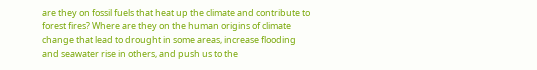are they on fossil fuels that heat up the climate and contribute to forest fires? Where are they on the human origins of climate change that lead to drought in some areas, increase flooding and seawater rise in others, and push us to the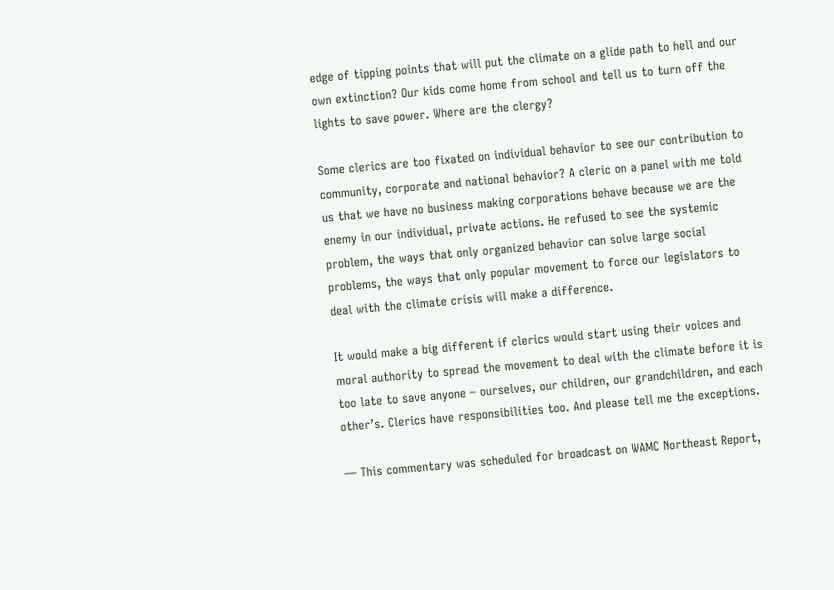edge of tipping points that will put the climate on a glide path to hell and our own extinction? Our kids come home from school and tell us to turn off the lights to save power. Where are the clergy?

Some clerics are too fixated on individual behavior to see our contribution to community, corporate and national behavior? A cleric on a panel with me told us that we have no business making corporations behave because we are the enemy in our individual, private actions. He refused to see the systemic problem, the ways that only organized behavior can solve large social problems, the ways that only popular movement to force our legislators to deal with the climate crisis will make a difference.

It would make a big different if clerics would start using their voices and moral authority to spread the movement to deal with the climate before it is too late to save anyone – ourselves, our children, our grandchildren, and each other’s. Clerics have responsibilities too. And please tell me the exceptions.

— This commentary was scheduled for broadcast on WAMC Northeast Report,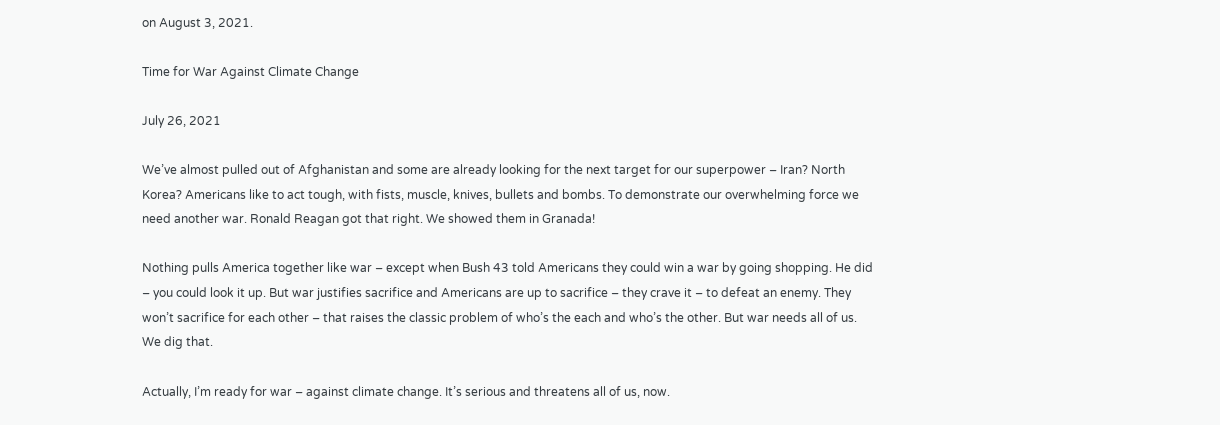on August 3, 2021.

Time for War Against Climate Change

July 26, 2021

We’ve almost pulled out of Afghanistan and some are already looking for the next target for our superpower – Iran? North Korea? Americans like to act tough, with fists, muscle, knives, bullets and bombs. To demonstrate our overwhelming force we need another war. Ronald Reagan got that right. We showed them in Granada!

Nothing pulls America together like war – except when Bush 43 told Americans they could win a war by going shopping. He did – you could look it up. But war justifies sacrifice and Americans are up to sacrifice – they crave it – to defeat an enemy. They won’t sacrifice for each other – that raises the classic problem of who’s the each and who’s the other. But war needs all of us. We dig that.

Actually, I’m ready for war – against climate change. It’s serious and threatens all of us, now.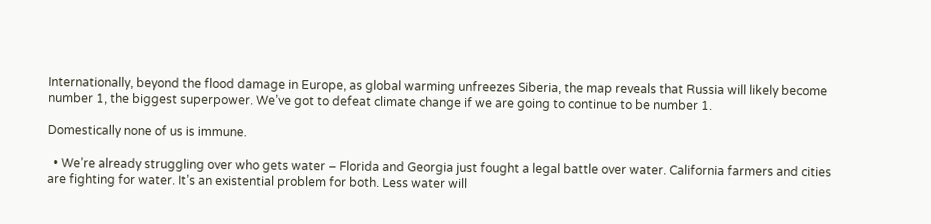Internationally, beyond the flood damage in Europe, as global warming unfreezes Siberia, the map reveals that Russia will likely become number 1, the biggest superpower. We’ve got to defeat climate change if we are going to continue to be number 1.

Domestically none of us is immune.

  • We’re already struggling over who gets water – Florida and Georgia just fought a legal battle over water. California farmers and cities are fighting for water. It’s an existential problem for both. Less water will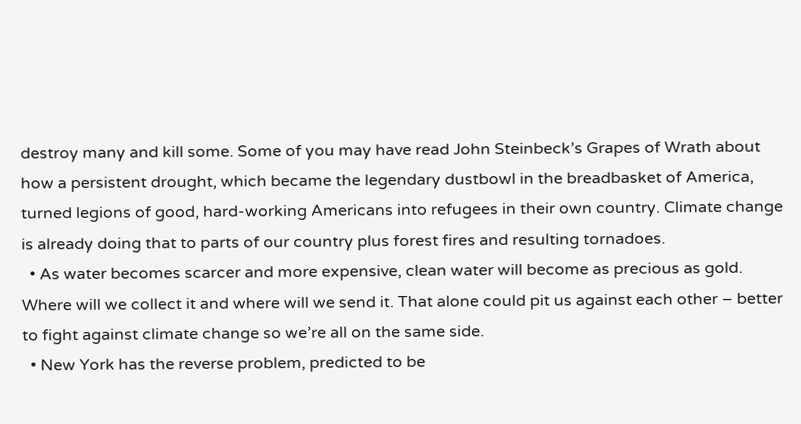destroy many and kill some. Some of you may have read John Steinbeck’s Grapes of Wrath about how a persistent drought, which became the legendary dustbowl in the breadbasket of America, turned legions of good, hard-working Americans into refugees in their own country. Climate change is already doing that to parts of our country plus forest fires and resulting tornadoes.
  • As water becomes scarcer and more expensive, clean water will become as precious as gold. Where will we collect it and where will we send it. That alone could pit us against each other – better to fight against climate change so we’re all on the same side.
  • New York has the reverse problem, predicted to be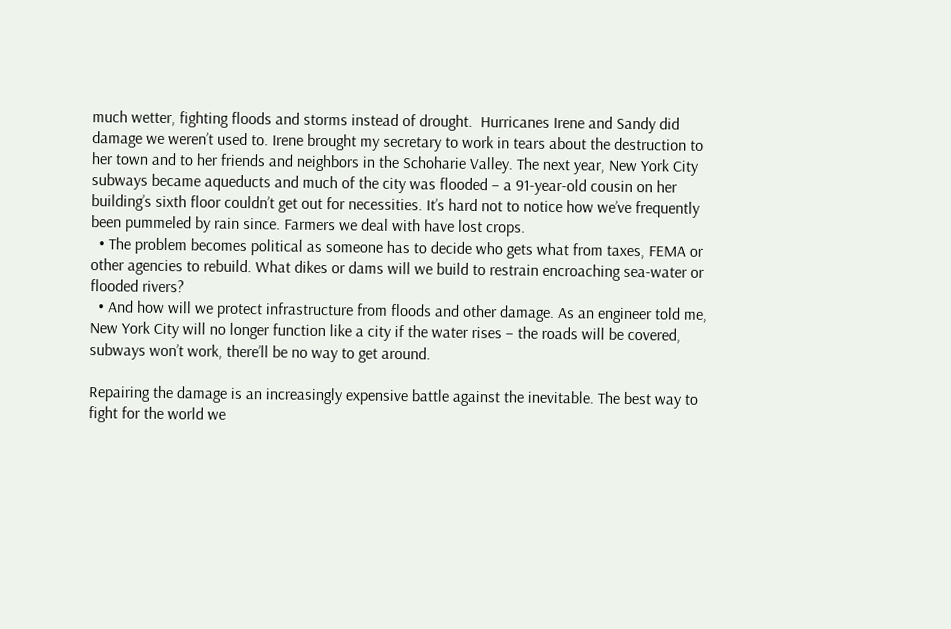much wetter, fighting floods and storms instead of drought.  Hurricanes Irene and Sandy did damage we weren’t used to. Irene brought my secretary to work in tears about the destruction to her town and to her friends and neighbors in the Schoharie Valley. The next year, New York City subways became aqueducts and much of the city was flooded – a 91-year-old cousin on her building’s sixth floor couldn’t get out for necessities. It’s hard not to notice how we’ve frequently been pummeled by rain since. Farmers we deal with have lost crops.
  • The problem becomes political as someone has to decide who gets what from taxes, FEMA or other agencies to rebuild. What dikes or dams will we build to restrain encroaching sea-water or flooded rivers?
  • And how will we protect infrastructure from floods and other damage. As an engineer told me, New York City will no longer function like a city if the water rises – the roads will be covered, subways won’t work, there’ll be no way to get around.

Repairing the damage is an increasingly expensive battle against the inevitable. The best way to fight for the world we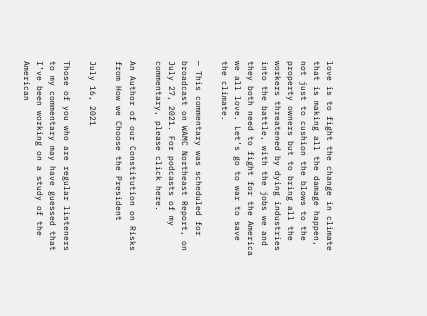love is to fight the change in climate that is making all the damage happen, not just to cushion the blows to the property owners but to bring all the workers threatened by dying industries into the battle, with the jobs we and they both need to fight for the America we all love. Let’s go to war to save the climate.

— This commentary was scheduled for broadcast on WAMC Northeast Report, on July 27, 2021. For podcasts of my commentary, please click here.

An Author of our Constitution on Risks from How we Choose the President

July 16, 2021

Those of you who are regular listeners to my commentary may have guessed that I’ve been working on a study of the American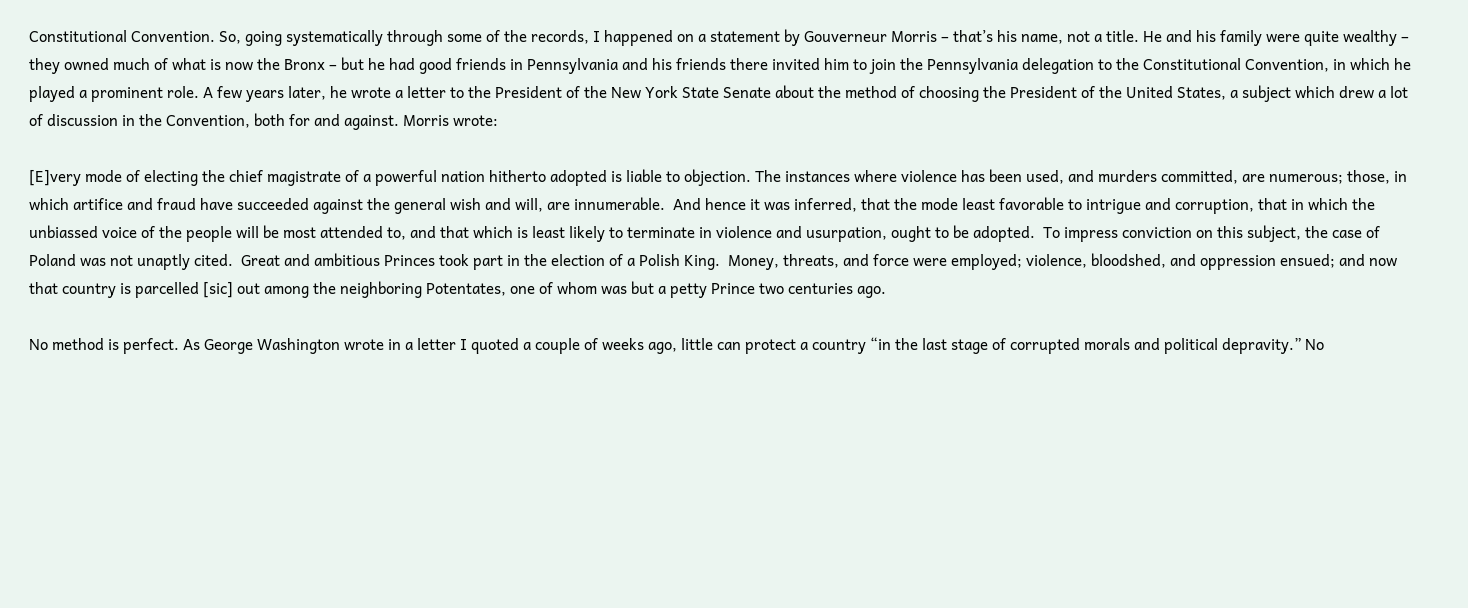Constitutional Convention. So, going systematically through some of the records, I happened on a statement by Gouverneur Morris – that’s his name, not a title. He and his family were quite wealthy – they owned much of what is now the Bronx – but he had good friends in Pennsylvania and his friends there invited him to join the Pennsylvania delegation to the Constitutional Convention, in which he played a prominent role. A few years later, he wrote a letter to the President of the New York State Senate about the method of choosing the President of the United States, a subject which drew a lot of discussion in the Convention, both for and against. Morris wrote:

[E]very mode of electing the chief magistrate of a powerful nation hitherto adopted is liable to objection. The instances where violence has been used, and murders committed, are numerous; those, in which artifice and fraud have succeeded against the general wish and will, are innumerable.  And hence it was inferred, that the mode least favorable to intrigue and corruption, that in which the unbiassed voice of the people will be most attended to, and that which is least likely to terminate in violence and usurpation, ought to be adopted.  To impress conviction on this subject, the case of Poland was not unaptly cited.  Great and ambitious Princes took part in the election of a Polish King.  Money, threats, and force were employed; violence, bloodshed, and oppression ensued; and now that country is parcelled [sic] out among the neighboring Potentates, one of whom was but a petty Prince two centuries ago.

No method is perfect. As George Washington wrote in a letter I quoted a couple of weeks ago, little can protect a country “in the last stage of corrupted morals and political depravity.” No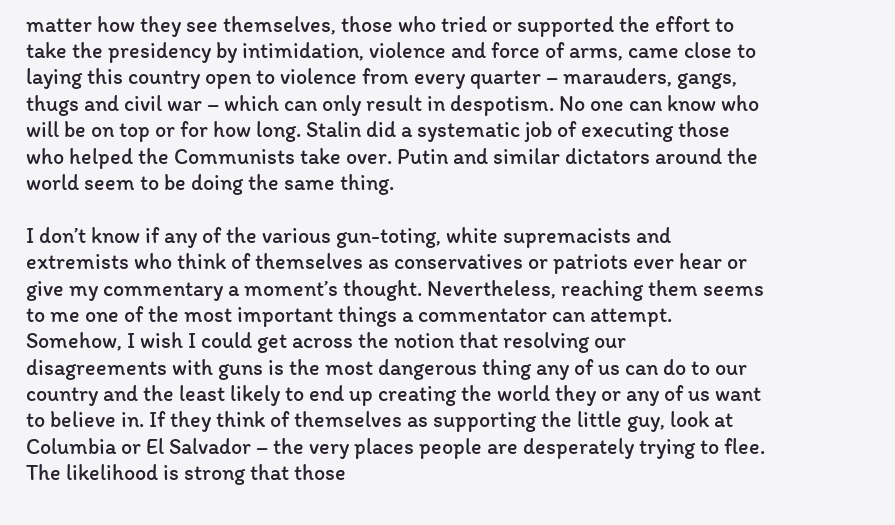matter how they see themselves, those who tried or supported the effort to take the presidency by intimidation, violence and force of arms, came close to laying this country open to violence from every quarter – marauders, gangs, thugs and civil war – which can only result in despotism. No one can know who will be on top or for how long. Stalin did a systematic job of executing those who helped the Communists take over. Putin and similar dictators around the world seem to be doing the same thing.

I don’t know if any of the various gun-toting, white supremacists and extremists who think of themselves as conservatives or patriots ever hear or give my commentary a moment’s thought. Nevertheless, reaching them seems to me one of the most important things a commentator can attempt. Somehow, I wish I could get across the notion that resolving our disagreements with guns is the most dangerous thing any of us can do to our country and the least likely to end up creating the world they or any of us want to believe in. If they think of themselves as supporting the little guy, look at Columbia or El Salvador – the very places people are desperately trying to flee. The likelihood is strong that those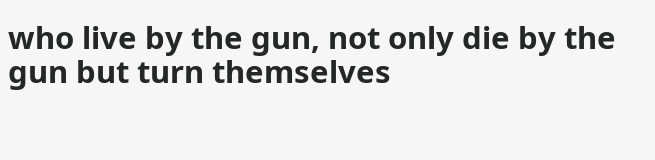who live by the gun, not only die by the gun but turn themselves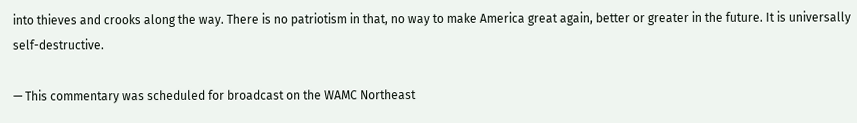into thieves and crooks along the way. There is no patriotism in that, no way to make America great again, better or greater in the future. It is universally self-destructive.

— This commentary was scheduled for broadcast on the WAMC Northeast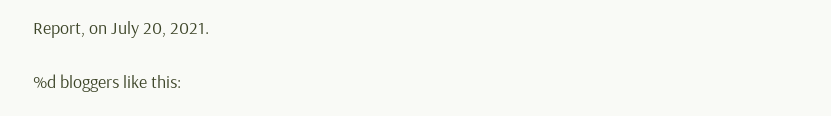Report, on July 20, 2021.

%d bloggers like this: